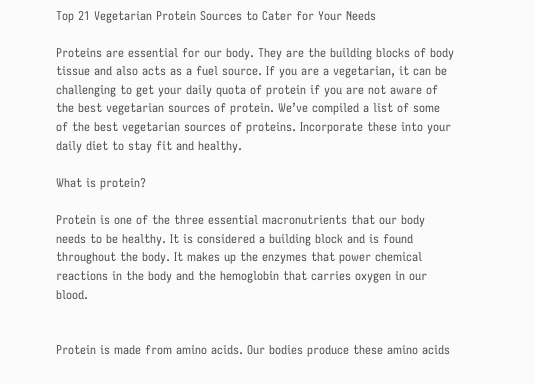Top 21 Vegetarian Protein Sources to Cater for Your Needs

Proteins are essential for our body. They are the building blocks of body tissue and also acts as a fuel source. If you are a vegetarian, it can be challenging to get your daily quota of protein if you are not aware of the best vegetarian sources of protein. We’ve compiled a list of some of the best vegetarian sources of proteins. Incorporate these into your daily diet to stay fit and healthy.

What is protein?

Protein is one of the three essential macronutrients that our body needs to be healthy. It is considered a building block and is found throughout the body. It makes up the enzymes that power chemical reactions in the body and the hemoglobin that carries oxygen in our blood.


Protein is made from amino acids. Our bodies produce these amino acids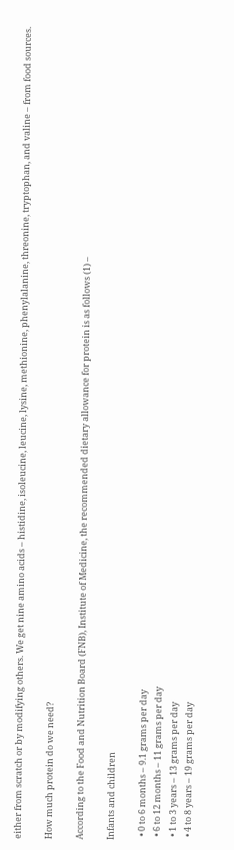either from scratch or by modifying others. We get nine amino acids – histidine, isoleucine, leucine, lysine, methionine, phenylalanine, threonine, tryptophan, and valine – from food sources.

How much protein do we need?

According to the Food and Nutrition Board (FNB), Institute of Medicine, the recommended dietary allowance for protein is as follows (1) –

Infants and children

  • 0 to 6 months – 9.1 grams per day
  • 6 to 12 months – 11 grams per day
  • 1 to 3 years – 13 grams per day
  • 4 to 8 years – 19 grams per day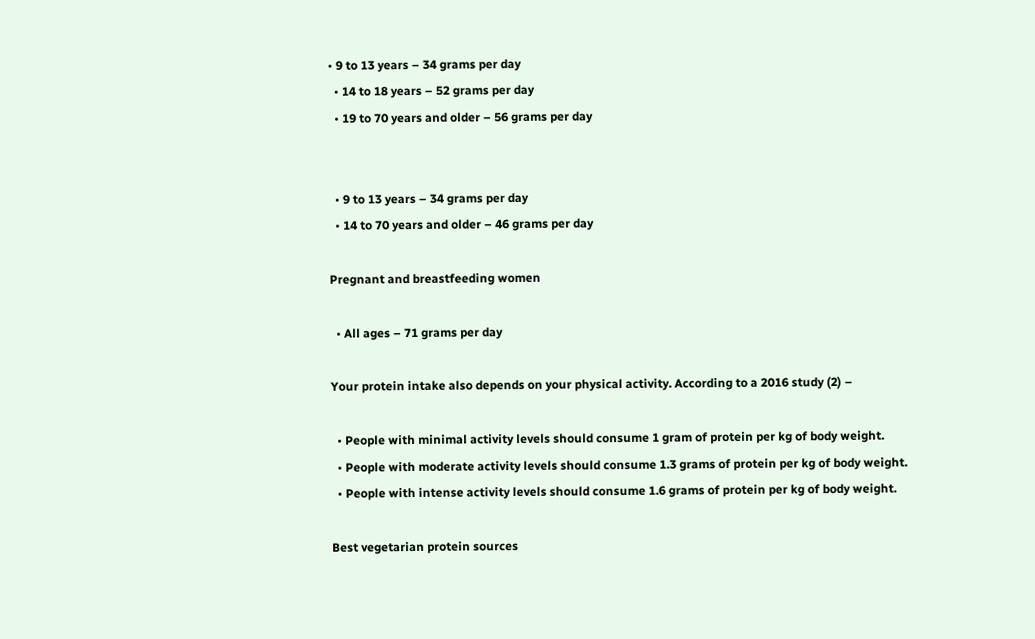• 9 to 13 years – 34 grams per day
  • 14 to 18 years – 52 grams per day
  • 19 to 70 years and older – 56 grams per day


  • 9 to 13 years – 34 grams per day
  • 14 to 70 years and older – 46 grams per day

Pregnant and breastfeeding women

  • All ages – 71 grams per day

Your protein intake also depends on your physical activity. According to a 2016 study (2) –

  • People with minimal activity levels should consume 1 gram of protein per kg of body weight.
  • People with moderate activity levels should consume 1.3 grams of protein per kg of body weight.
  • People with intense activity levels should consume 1.6 grams of protein per kg of body weight.

Best vegetarian protein sources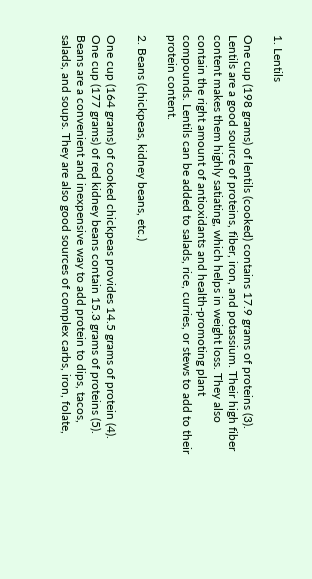1. Lentils

One cup (198 grams) of lentils (cooked) contains 17.9 grams of proteins (3). Lentils are a good source of proteins, fiber, iron, and potassium. Their high fiber content makes them highly satiating, which helps in weight loss. They also contain the right amount of antioxidants and health-promoting plant compounds. Lentils can be added to salads, rice, curries, or stews to add to their protein content.

2. Beans (chickpeas, kidney beans, etc.)

One cup (164 grams) of cooked chickpeas provides 14.5 grams of protein (4). One cup (177 grams) of red kidney beans contain 15.3 grams of proteins (5). Beans are a convenient and inexpensive way to add protein to dips, tacos, salads, and soups. They are also good sources of complex carbs, iron, folate,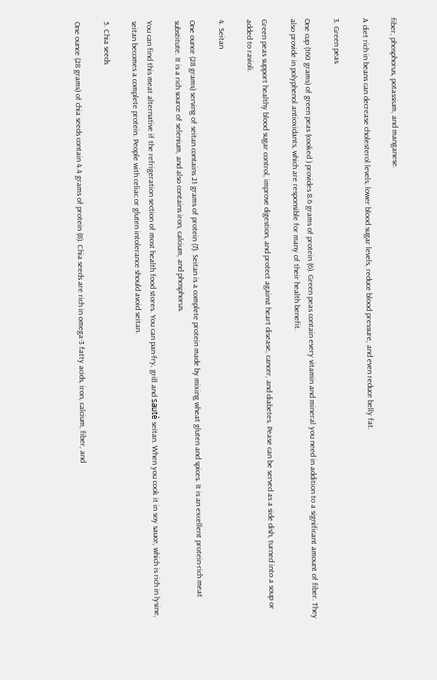fiber, phosphorus, potassium, and manganese.

A diet rich in beans can decrease cholesterol levels, lower blood sugar levels, reduce blood pressure, and even reduce belly fat.

3. Green peas

One cup (160 grams) of green peas (cooked ) provides 8.6 grams of protein (6). Green peas contain every vitamin and mineral you need in addition to a significant amount of fiber. They also provide in polyphenol antioxidants, which are responsible for many of their health benefit.

Green peas support healthy blood sugar control, improve digestion, and protect against heart disease, cancer, and diabetes. Pease can be served as a side dish, turned into a soup or added to ravioli.

4. Seitan

One ounce (28 grams) serving of seitan contains 21 grams of protein (7). Seitan is a complete protein made by mixing wheat gluten and spices. It is an excellent protein-rich meat substitute. It is a rich source of selenium, and also contains iron, calcium, and phosphorus.

You can find this meat alternative if the refrigeration section of most health food stores. You can pan-fry, grill and sauté seitan. When you cook it in soy sauce, which is rich in lysine, seitan becomes a complete protein. People with celiac or gluten intolerance should avoid seitan.

5. Chia seeds

One ounce (28 grams) of chia seeds contain 4.4 grams of protein (8). Chia seeds are rich in omega-3 fatty acids, iron, calcium, fiber, and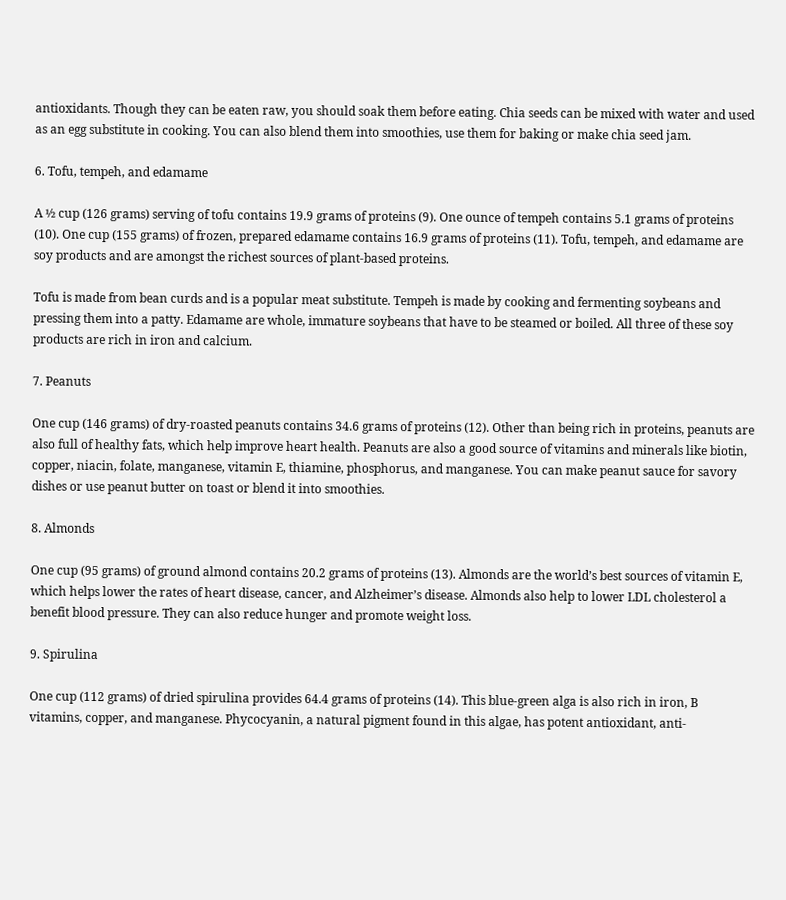antioxidants. Though they can be eaten raw, you should soak them before eating. Chia seeds can be mixed with water and used as an egg substitute in cooking. You can also blend them into smoothies, use them for baking or make chia seed jam.

6. Tofu, tempeh, and edamame

A ½ cup (126 grams) serving of tofu contains 19.9 grams of proteins (9). One ounce of tempeh contains 5.1 grams of proteins (10). One cup (155 grams) of frozen, prepared edamame contains 16.9 grams of proteins (11). Tofu, tempeh, and edamame are soy products and are amongst the richest sources of plant-based proteins.

Tofu is made from bean curds and is a popular meat substitute. Tempeh is made by cooking and fermenting soybeans and pressing them into a patty. Edamame are whole, immature soybeans that have to be steamed or boiled. All three of these soy products are rich in iron and calcium.

7. Peanuts

One cup (146 grams) of dry-roasted peanuts contains 34.6 grams of proteins (12). Other than being rich in proteins, peanuts are also full of healthy fats, which help improve heart health. Peanuts are also a good source of vitamins and minerals like biotin, copper, niacin, folate, manganese, vitamin E, thiamine, phosphorus, and manganese. You can make peanut sauce for savory dishes or use peanut butter on toast or blend it into smoothies.

8. Almonds

One cup (95 grams) of ground almond contains 20.2 grams of proteins (13). Almonds are the world’s best sources of vitamin E, which helps lower the rates of heart disease, cancer, and Alzheimer’s disease. Almonds also help to lower LDL cholesterol a benefit blood pressure. They can also reduce hunger and promote weight loss.

9. Spirulina

One cup (112 grams) of dried spirulina provides 64.4 grams of proteins (14). This blue-green alga is also rich in iron, B vitamins, copper, and manganese. Phycocyanin, a natural pigment found in this algae, has potent antioxidant, anti-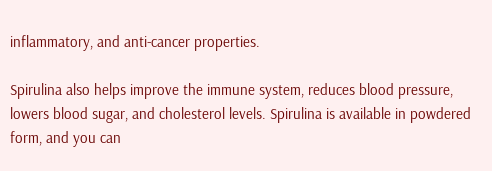inflammatory, and anti-cancer properties.

Spirulina also helps improve the immune system, reduces blood pressure, lowers blood sugar, and cholesterol levels. Spirulina is available in powdered form, and you can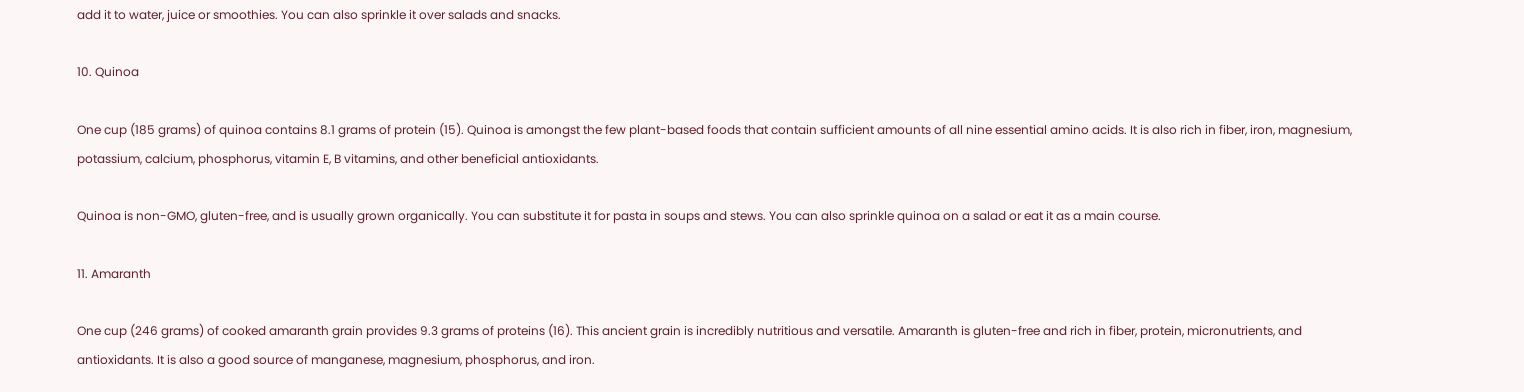add it to water, juice or smoothies. You can also sprinkle it over salads and snacks.

10. Quinoa

One cup (185 grams) of quinoa contains 8.1 grams of protein (15). Quinoa is amongst the few plant-based foods that contain sufficient amounts of all nine essential amino acids. It is also rich in fiber, iron, magnesium, potassium, calcium, phosphorus, vitamin E, B vitamins, and other beneficial antioxidants.

Quinoa is non-GMO, gluten-free, and is usually grown organically. You can substitute it for pasta in soups and stews. You can also sprinkle quinoa on a salad or eat it as a main course.

11. Amaranth

One cup (246 grams) of cooked amaranth grain provides 9.3 grams of proteins (16). This ancient grain is incredibly nutritious and versatile. Amaranth is gluten-free and rich in fiber, protein, micronutrients, and antioxidants. It is also a good source of manganese, magnesium, phosphorus, and iron.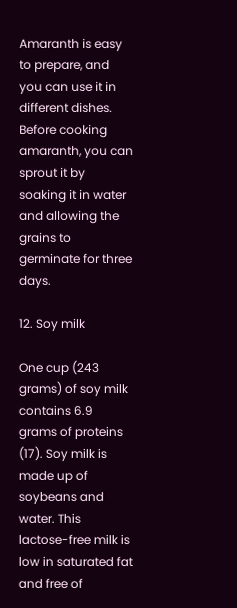Amaranth is easy to prepare, and you can use it in different dishes. Before cooking amaranth, you can sprout it by soaking it in water and allowing the grains to germinate for three days.

12. Soy milk

One cup (243 grams) of soy milk contains 6.9 grams of proteins (17). Soy milk is made up of soybeans and water. This lactose-free milk is low in saturated fat and free of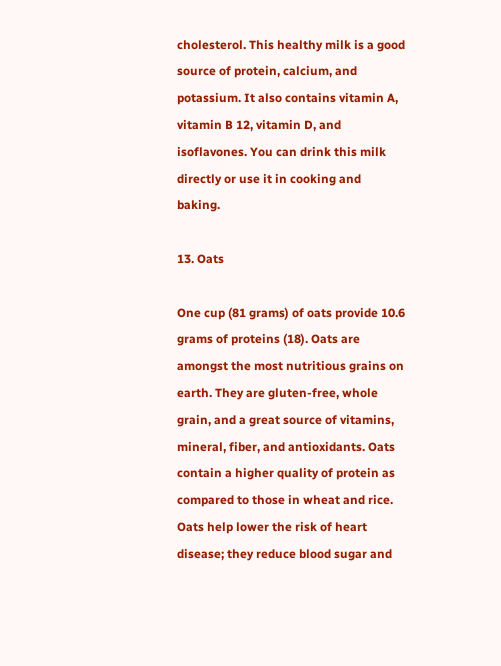cholesterol. This healthy milk is a good source of protein, calcium, and potassium. It also contains vitamin A, vitamin B 12, vitamin D, and isoflavones. You can drink this milk directly or use it in cooking and baking.

13. Oats

One cup (81 grams) of oats provide 10.6 grams of proteins (18). Oats are amongst the most nutritious grains on earth. They are gluten-free, whole grain, and a great source of vitamins, mineral, fiber, and antioxidants. Oats contain a higher quality of protein as compared to those in wheat and rice. Oats help lower the risk of heart disease; they reduce blood sugar and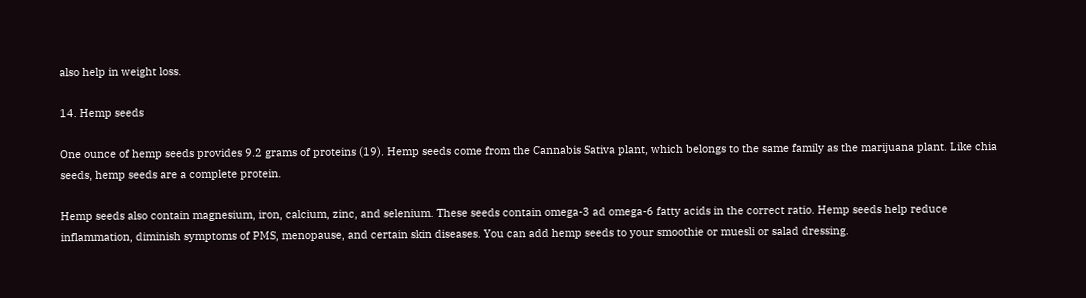also help in weight loss.

14. Hemp seeds

One ounce of hemp seeds provides 9.2 grams of proteins (19). Hemp seeds come from the Cannabis Sativa plant, which belongs to the same family as the marijuana plant. Like chia seeds, hemp seeds are a complete protein.

Hemp seeds also contain magnesium, iron, calcium, zinc, and selenium. These seeds contain omega-3 ad omega-6 fatty acids in the correct ratio. Hemp seeds help reduce inflammation, diminish symptoms of PMS, menopause, and certain skin diseases. You can add hemp seeds to your smoothie or muesli or salad dressing.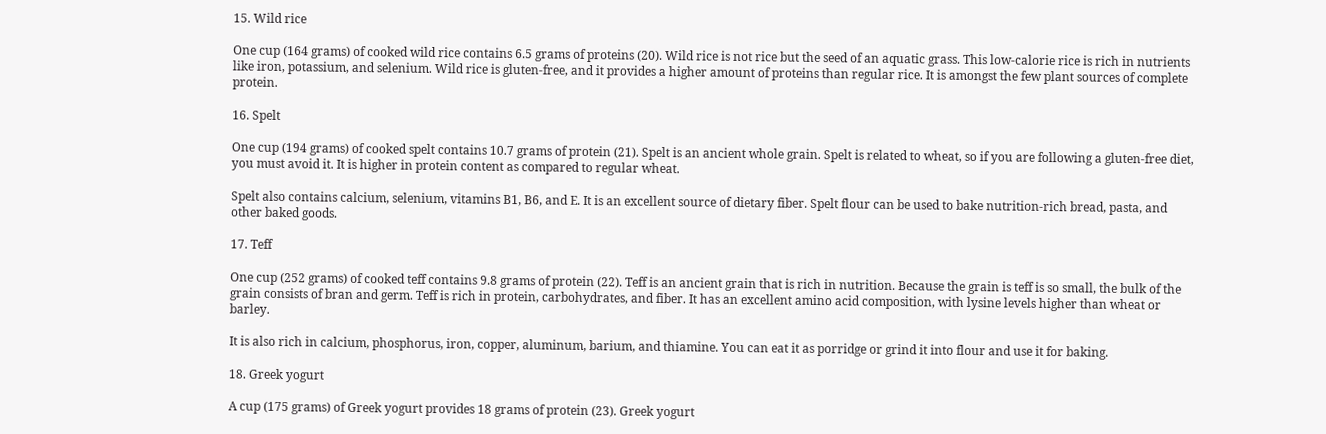15. Wild rice

One cup (164 grams) of cooked wild rice contains 6.5 grams of proteins (20). Wild rice is not rice but the seed of an aquatic grass. This low-calorie rice is rich in nutrients like iron, potassium, and selenium. Wild rice is gluten-free, and it provides a higher amount of proteins than regular rice. It is amongst the few plant sources of complete protein.

16. Spelt

One cup (194 grams) of cooked spelt contains 10.7 grams of protein (21). Spelt is an ancient whole grain. Spelt is related to wheat, so if you are following a gluten-free diet, you must avoid it. It is higher in protein content as compared to regular wheat.

Spelt also contains calcium, selenium, vitamins B1, B6, and E. It is an excellent source of dietary fiber. Spelt flour can be used to bake nutrition-rich bread, pasta, and other baked goods.

17. Teff

One cup (252 grams) of cooked teff contains 9.8 grams of protein (22). Teff is an ancient grain that is rich in nutrition. Because the grain is teff is so small, the bulk of the grain consists of bran and germ. Teff is rich in protein, carbohydrates, and fiber. It has an excellent amino acid composition, with lysine levels higher than wheat or barley.

It is also rich in calcium, phosphorus, iron, copper, aluminum, barium, and thiamine. You can eat it as porridge or grind it into flour and use it for baking.

18. Greek yogurt

A cup (175 grams) of Greek yogurt provides 18 grams of protein (23). Greek yogurt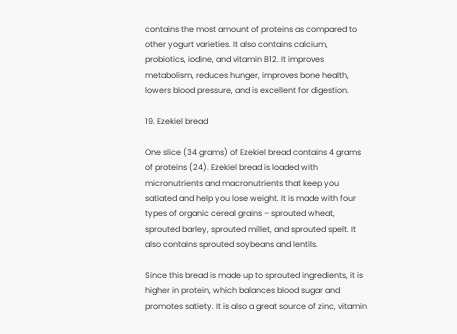contains the most amount of proteins as compared to other yogurt varieties. It also contains calcium, probiotics, iodine, and vitamin B12. It improves metabolism, reduces hunger, improves bone health, lowers blood pressure, and is excellent for digestion.

19. Ezekiel bread

One slice (34 grams) of Ezekiel bread contains 4 grams of proteins (24). Ezekiel bread is loaded with micronutrients and macronutrients that keep you satiated and help you lose weight. It is made with four types of organic cereal grains – sprouted wheat, sprouted barley, sprouted millet, and sprouted spelt. It also contains sprouted soybeans and lentils.

Since this bread is made up to sprouted ingredients, it is higher in protein, which balances blood sugar and promotes satiety. It is also a great source of zinc, vitamin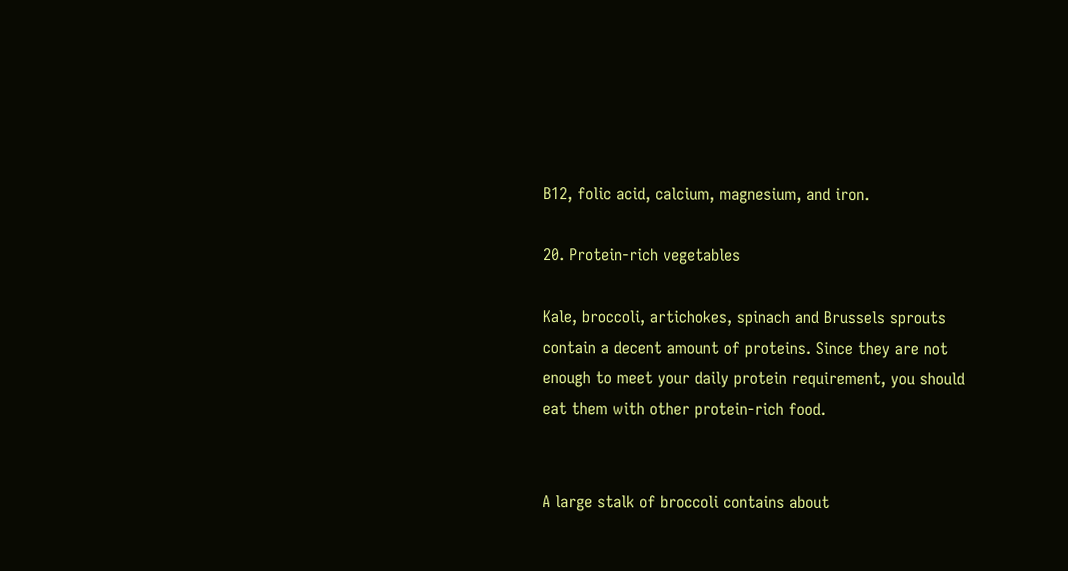B12, folic acid, calcium, magnesium, and iron.

20. Protein-rich vegetables

Kale, broccoli, artichokes, spinach and Brussels sprouts contain a decent amount of proteins. Since they are not enough to meet your daily protein requirement, you should eat them with other protein-rich food.


A large stalk of broccoli contains about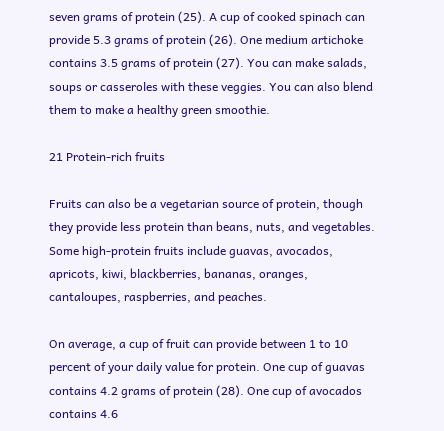seven grams of protein (25). A cup of cooked spinach can provide 5.3 grams of protein (26). One medium artichoke contains 3.5 grams of protein (27). You can make salads, soups or casseroles with these veggies. You can also blend them to make a healthy green smoothie.

21 Protein-rich fruits

Fruits can also be a vegetarian source of protein, though they provide less protein than beans, nuts, and vegetables. Some high-protein fruits include guavas, avocados, apricots, kiwi, blackberries, bananas, oranges, cantaloupes, raspberries, and peaches.

On average, a cup of fruit can provide between 1 to 10 percent of your daily value for protein. One cup of guavas contains 4.2 grams of protein (28). One cup of avocados contains 4.6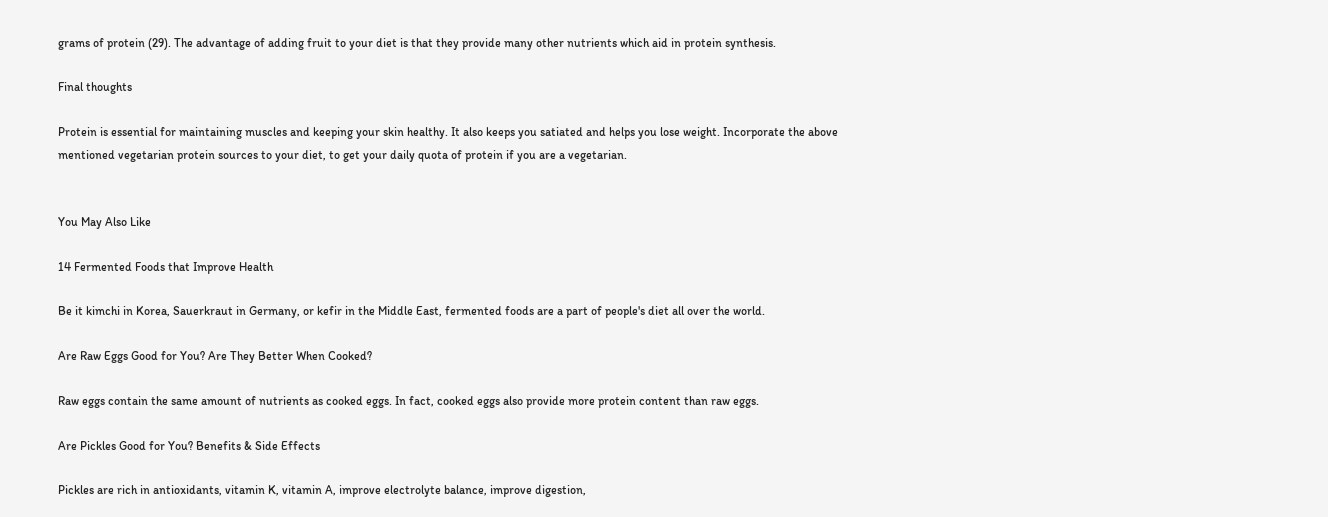grams of protein (29). The advantage of adding fruit to your diet is that they provide many other nutrients which aid in protein synthesis.

Final thoughts

Protein is essential for maintaining muscles and keeping your skin healthy. It also keeps you satiated and helps you lose weight. Incorporate the above mentioned vegetarian protein sources to your diet, to get your daily quota of protein if you are a vegetarian.


You May Also Like

14 Fermented Foods that Improve Health

Be it kimchi in Korea, Sauerkraut in Germany, or kefir in the Middle East, fermented foods are a part of people's diet all over the world.

Are Raw Eggs Good for You? Are They Better When Cooked?

Raw eggs contain the same amount of nutrients as cooked eggs. In fact, cooked eggs also provide more protein content than raw eggs.

Are Pickles Good for You? Benefits & Side Effects

Pickles are rich in antioxidants, vitamin K, vitamin A, improve electrolyte balance, improve digestion,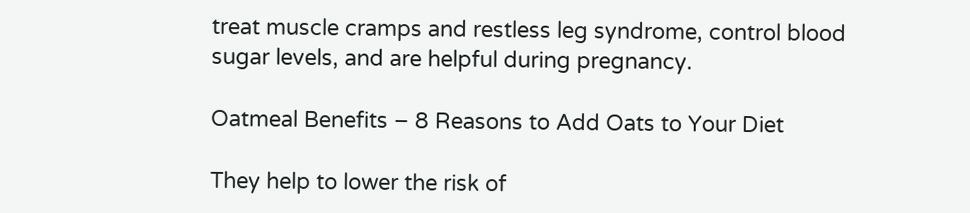treat muscle cramps and restless leg syndrome, control blood sugar levels, and are helpful during pregnancy.

Oatmeal Benefits – 8 Reasons to Add Oats to Your Diet

They help to lower the risk of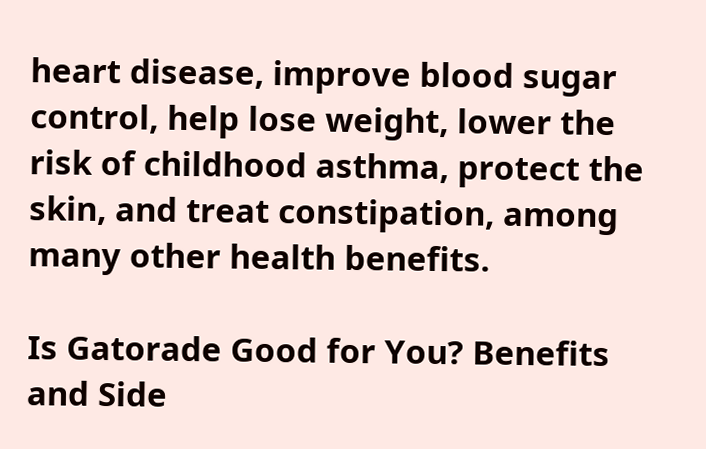heart disease, improve blood sugar control, help lose weight, lower the risk of childhood asthma, protect the skin, and treat constipation, among many other health benefits.

Is Gatorade Good for You? Benefits and Side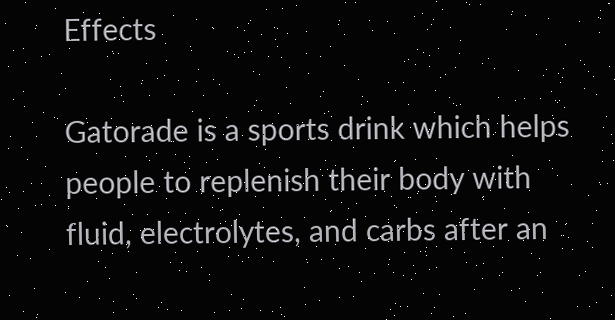Effects

Gatorade is a sports drink which helps people to replenish their body with fluid, electrolytes, and carbs after an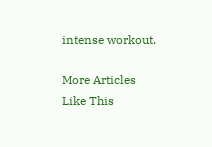intense workout.

More Articles Like This